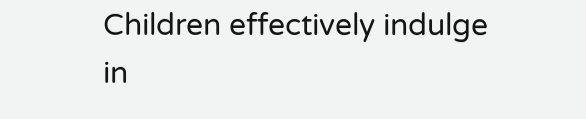Children effectively indulge in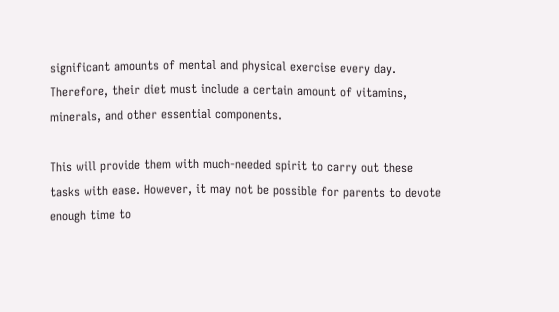significant amounts of mental and physical exercise every day. Therefore, their diet must include a certain amount of vitamins, minerals, and other essential components.

This will provide them with much-needed spirit to carry out these tasks with ease. However, it may not be possible for parents to devote enough time to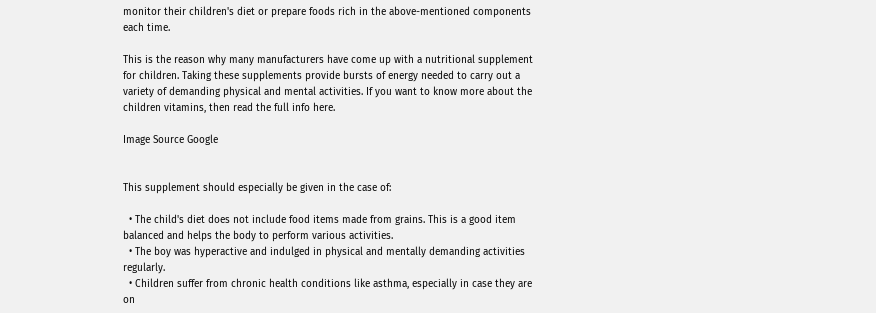monitor their children's diet or prepare foods rich in the above-mentioned components each time.

This is the reason why many manufacturers have come up with a nutritional supplement for children. Taking these supplements provide bursts of energy needed to carry out a variety of demanding physical and mental activities. If you want to know more about the children vitamins, then read the full info here.

Image Source Google


This supplement should especially be given in the case of:

  • The child's diet does not include food items made from grains. This is a good item balanced and helps the body to perform various activities.
  • The boy was hyperactive and indulged in physical and mentally demanding activities regularly.
  • Children suffer from chronic health conditions like asthma, especially in case they are on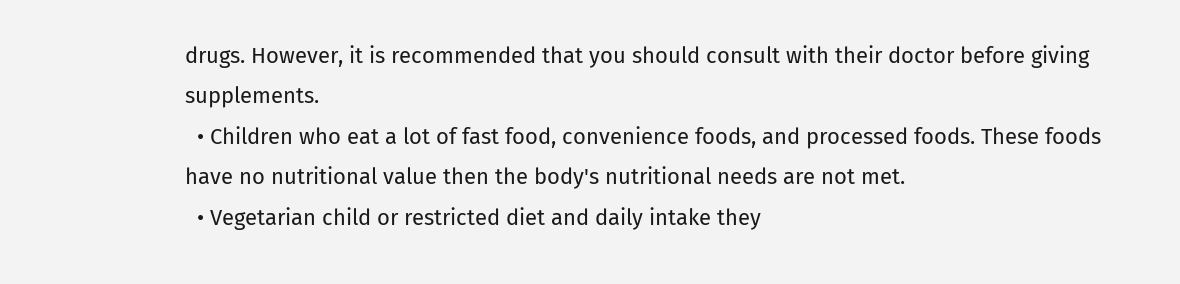drugs. However, it is recommended that you should consult with their doctor before giving supplements.
  • Children who eat a lot of fast food, convenience foods, and processed foods. These foods have no nutritional value then the body's nutritional needs are not met.
  • Vegetarian child or restricted diet and daily intake they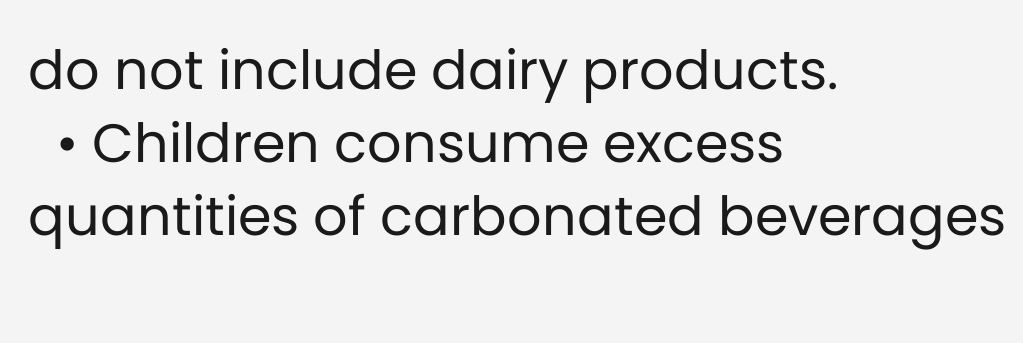do not include dairy products.
  • Children consume excess quantities of carbonated beverages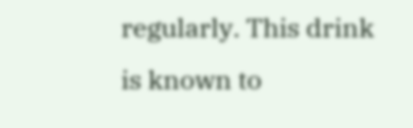regularly. This drink is known to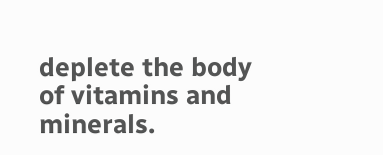deplete the body of vitamins and minerals.